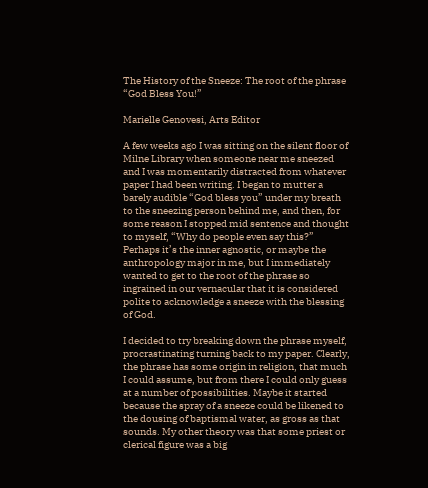The History of the Sneeze: The root of the phrase “God Bless You!”

Marielle Genovesi, Arts Editor

A few weeks ago I was sitting on the silent floor of Milne Library when someone near me sneezed and I was momentarily distracted from whatever paper I had been writing. I began to mutter a barely audible “God bless you” under my breath to the sneezing person behind me, and then, for some reason I stopped mid sentence and thought to myself, “Why do people even say this?” Perhaps it’s the inner agnostic, or maybe the anthropology major in me, but I immediately wanted to get to the root of the phrase so ingrained in our vernacular that it is considered polite to acknowledge a sneeze with the blessing of God.

I decided to try breaking down the phrase myself, procrastinating turning back to my paper. Clearly, the phrase has some origin in religion, that much I could assume, but from there I could only guess at a number of possibilities. Maybe it started because the spray of a sneeze could be likened to the dousing of baptismal water, as gross as that sounds. My other theory was that some priest or clerical figure was a big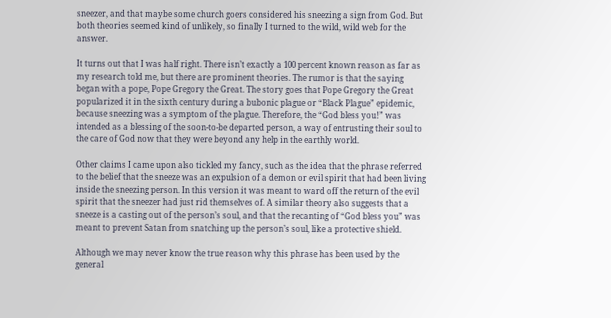sneezer, and that maybe some church goers considered his sneezing a sign from God. But both theories seemed kind of unlikely, so finally I turned to the wild, wild web for the answer.

It turns out that I was half right. There isn’t exactly a 100 percent known reason as far as my research told me, but there are prominent theories. The rumor is that the saying began with a pope, Pope Gregory the Great. The story goes that Pope Gregory the Great popularized it in the sixth century during a bubonic plague or “Black Plague” epidemic, because sneezing was a symptom of the plague. Therefore, the “God bless you!” was intended as a blessing of the soon-to-be departed person, a way of entrusting their soul to the care of God now that they were beyond any help in the earthly world.

Other claims I came upon also tickled my fancy, such as the idea that the phrase referred to the belief that the sneeze was an expulsion of a demon or evil spirit that had been living inside the sneezing person. In this version it was meant to ward off the return of the evil spirit that the sneezer had just rid themselves of. A similar theory also suggests that a sneeze is a casting out of the person’s soul, and that the recanting of “God bless you” was meant to prevent Satan from snatching up the person’s soul, like a protective shield.

Although we may never know the true reason why this phrase has been used by the general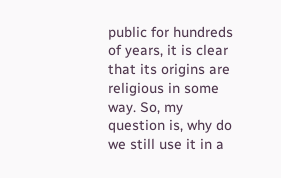public for hundreds of years, it is clear that its origins are religious in some way. So, my question is, why do we still use it in a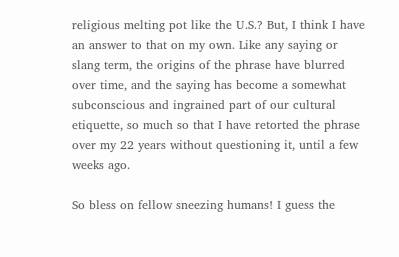religious melting pot like the U.S.? But, I think I have an answer to that on my own. Like any saying or slang term, the origins of the phrase have blurred over time, and the saying has become a somewhat subconscious and ingrained part of our cultural etiquette, so much so that I have retorted the phrase over my 22 years without questioning it, until a few weeks ago.

So bless on fellow sneezing humans! I guess the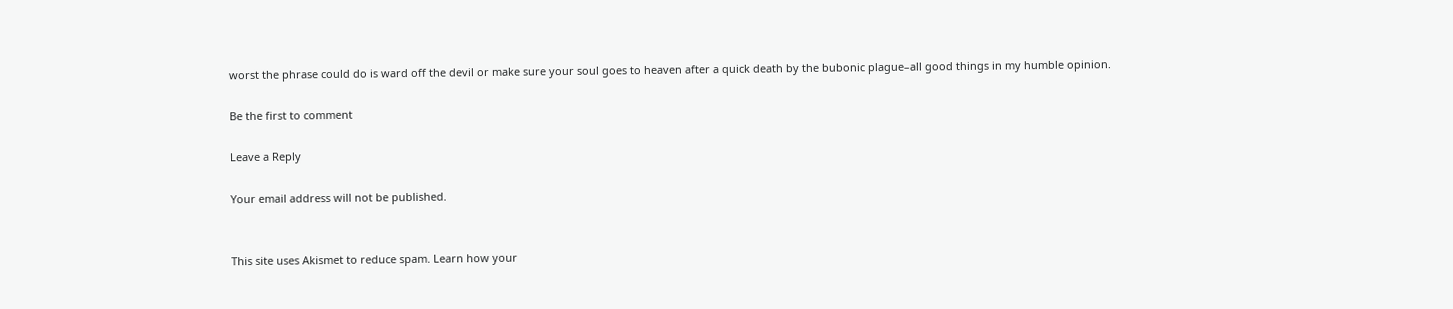worst the phrase could do is ward off the devil or make sure your soul goes to heaven after a quick death by the bubonic plague–all good things in my humble opinion.

Be the first to comment

Leave a Reply

Your email address will not be published.


This site uses Akismet to reduce spam. Learn how your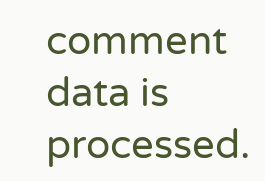comment data is processed.